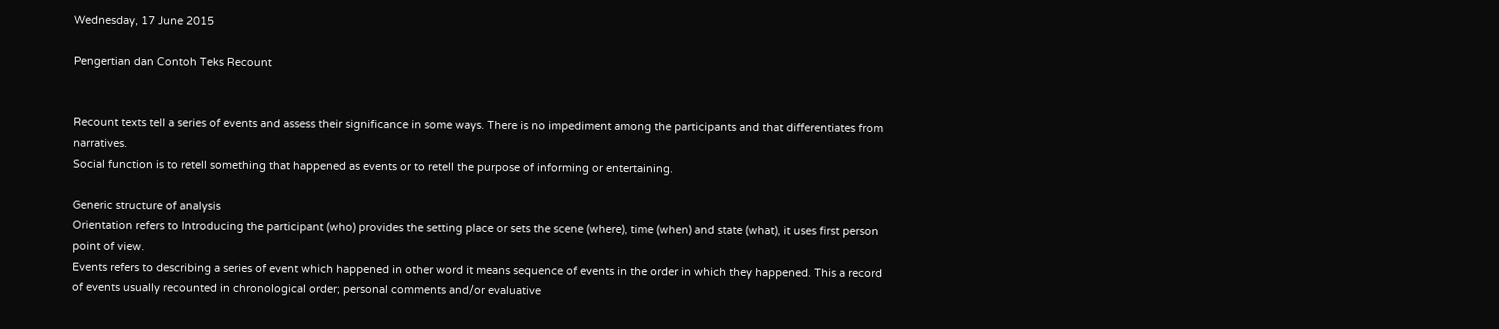Wednesday, 17 June 2015

Pengertian dan Contoh Teks Recount


Recount texts tell a series of events and assess their significance in some ways. There is no impediment among the participants and that differentiates from narratives.
Social function is to retell something that happened as events or to retell the purpose of informing or entertaining.

Generic structure of analysis
Orientation refers to Introducing the participant (who) provides the setting place or sets the scene (where), time (when) and state (what), it uses first person point of view.
Events refers to describing a series of event which happened in other word it means sequence of events in the order in which they happened. This a record of events usually recounted in chronological order; personal comments and/or evaluative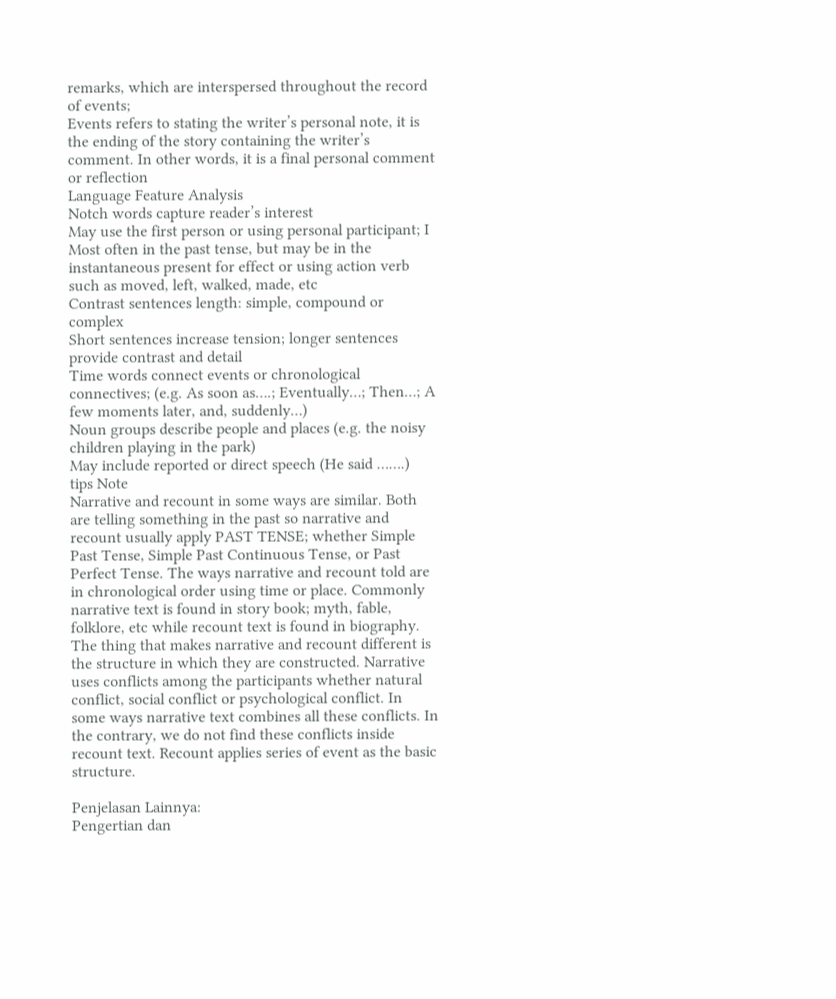remarks, which are interspersed throughout the record of events;
Events refers to stating the writer’s personal note, it is the ending of the story containing the writer’s comment. In other words, it is a final personal comment or reflection
Language Feature Analysis
Notch words capture reader’s interest
May use the first person or using personal participant; I
Most often in the past tense, but may be in the instantaneous present for effect or using action verb such as moved, left, walked, made, etc
Contrast sentences length: simple, compound or complex
Short sentences increase tension; longer sentences provide contrast and detail
Time words connect events or chronological connectives; (e.g. As soon as….; Eventually…; Then…; A few moments later, and, suddenly…)
Noun groups describe people and places (e.g. the noisy children playing in the park)
May include reported or direct speech (He said …….)
tips Note
Narrative and recount in some ways are similar. Both are telling something in the past so narrative and recount usually apply PAST TENSE; whether Simple Past Tense, Simple Past Continuous Tense, or Past Perfect Tense. The ways narrative and recount told are in chronological order using time or place. Commonly narrative text is found in story book; myth, fable, folklore, etc while recount text is found in biography. The thing that makes narrative and recount different is the structure in which they are constructed. Narrative uses conflicts among the participants whether natural conflict, social conflict or psychological conflict. In some ways narrative text combines all these conflicts. In the contrary, we do not find these conflicts inside recount text. Recount applies series of event as the basic structure.

Penjelasan Lainnya:
Pengertian dan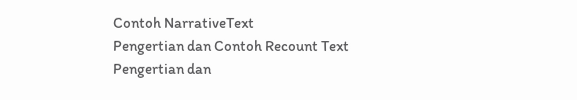Contoh NarrativeText
Pengertian dan Contoh Recount Text
Pengertian dan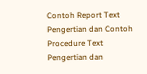Contoh Report Text
Pengertian dan Contoh Procedure Text
Pengertian dan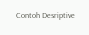Contoh Desriptive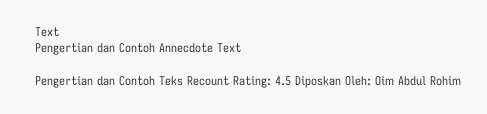Text
Pengertian dan Contoh Annecdote Text

Pengertian dan Contoh Teks Recount Rating: 4.5 Diposkan Oleh: Oim Abdul Rohim